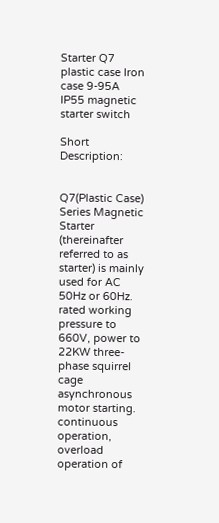Starter Q7 plastic case Iron case 9-95A IP55 magnetic starter switch

Short Description:


Q7(Plastic Case) Series Magnetic Starter (thereinafter referred to as starter) is mainly used for AC 50Hz or 60Hz. rated working pressure to 660V, power to 22KW three-phase squirrel cage asynchronous motor starting. continuous operation, overload operation of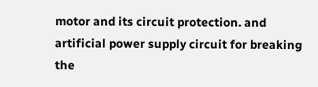motor and its circuit protection. and artificial power supply circuit for breaking the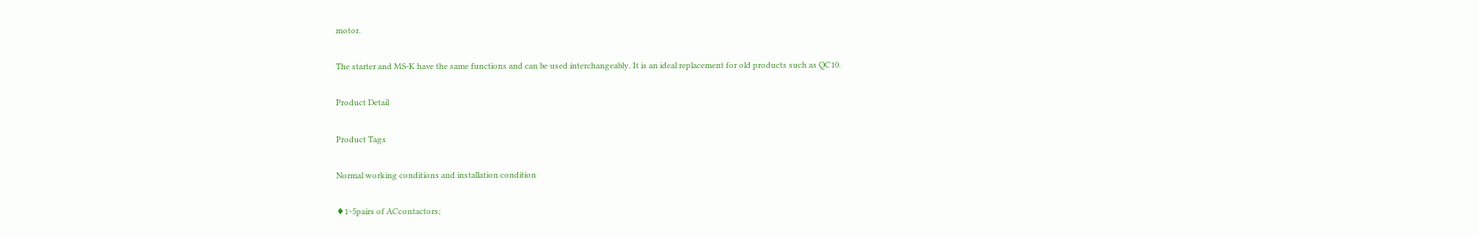motor.

The starter and MS-K have the same functions and can be used interchangeably. It is an ideal replacement for old products such as QC10.

Product Detail

Product Tags

Normal working conditions and installation condition

♦1~5pairs of ACcontactors;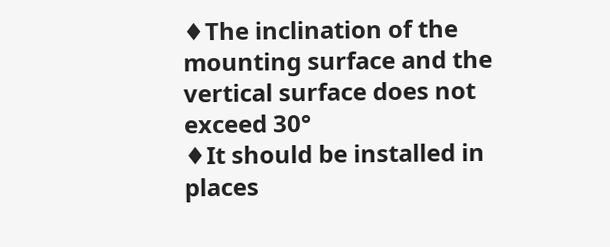♦The inclination of the mounting surface and the vertical surface does not exceed 30°
♦It should be installed in places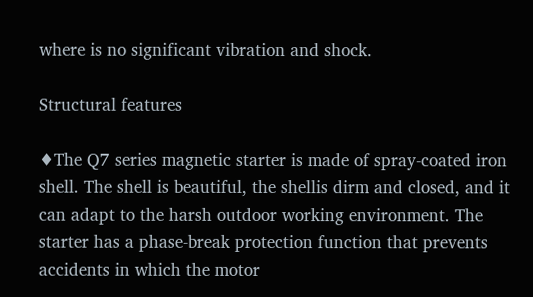where is no significant vibration and shock.

Structural features

♦The Q7 series magnetic starter is made of spray-coated iron shell. The shell is beautiful, the shellis dirm and closed, and it can adapt to the harsh outdoor working environment. The starter has a phase-break protection function that prevents accidents in which the motor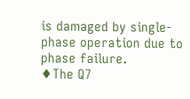is damaged by single-phase operation due to phase failure.
♦The Q7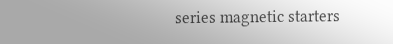series magnetic starters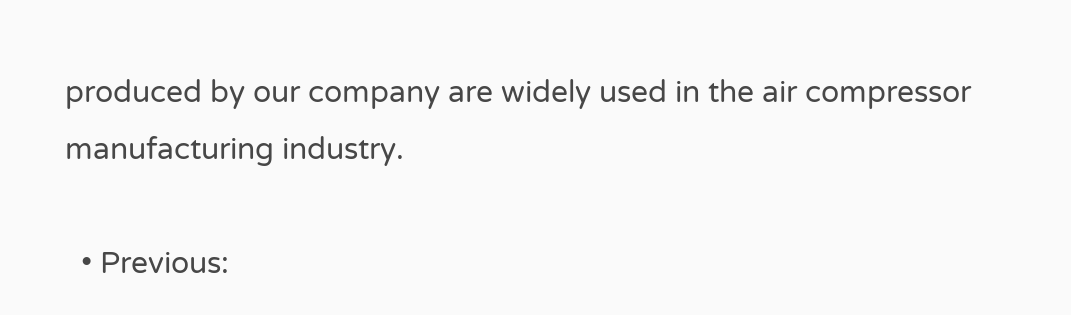produced by our company are widely used in the air compressor manufacturing industry.

  • Previous: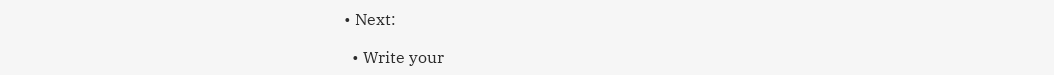• Next:

  • Write your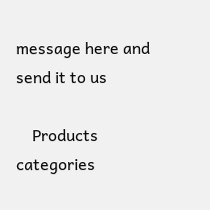message here and send it to us

    Products categories